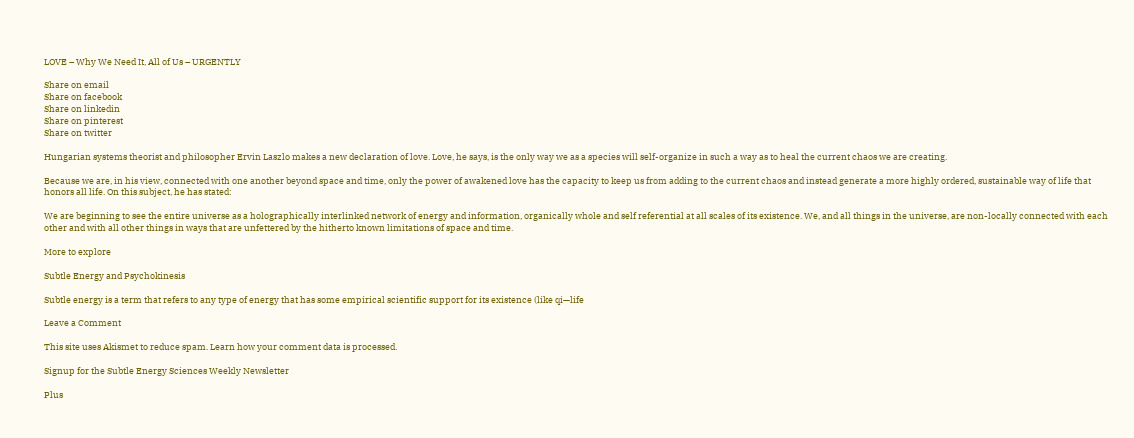LOVE – Why We Need It, All of Us – URGENTLY

Share on email
Share on facebook
Share on linkedin
Share on pinterest
Share on twitter

Hungarian systems theorist and philosopher Ervin Laszlo makes a new declaration of love. Love, he says, is the only way we as a species will self-organize in such a way as to heal the current chaos we are creating.

Because we are, in his view, connected with one another beyond space and time, only the power of awakened love has the capacity to keep us from adding to the current chaos and instead generate a more highly ordered, sustainable way of life that honors all life. On this subject, he has stated:

We are beginning to see the entire universe as a holographically interlinked network of energy and information, organically whole and self referential at all scales of its existence. We, and all things in the universe, are non-locally connected with each other and with all other things in ways that are unfettered by the hitherto known limitations of space and time.

More to explore

Subtle Energy and Psychokinesis

Subtle energy is a term that refers to any type of energy that has some empirical scientific support for its existence (like qi—life

Leave a Comment

This site uses Akismet to reduce spam. Learn how your comment data is processed.

Signup for the Subtle Energy Sciences Weekly Newsletter

Plus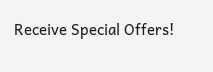Receive Special Offers!